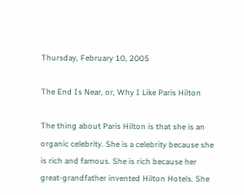Thursday, February 10, 2005

The End Is Near, or, Why I Like Paris Hilton

The thing about Paris Hilton is that she is an organic celebrity. She is a celebrity because she is rich and famous. She is rich because her great-grandfather invented Hilton Hotels. She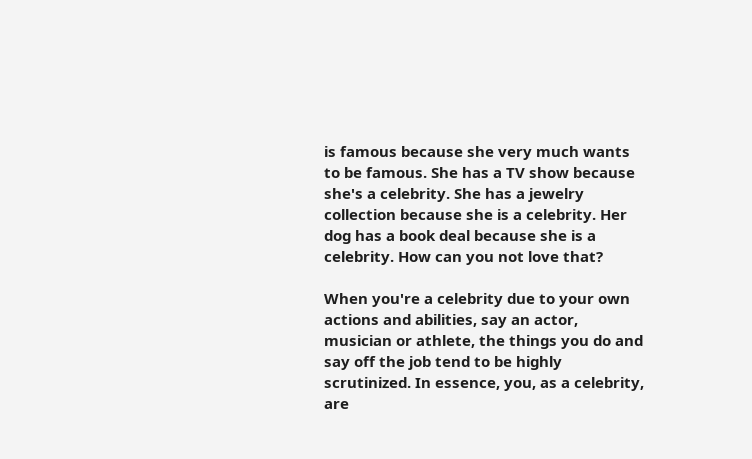is famous because she very much wants to be famous. She has a TV show because she's a celebrity. She has a jewelry collection because she is a celebrity. Her dog has a book deal because she is a celebrity. How can you not love that?

When you're a celebrity due to your own actions and abilities, say an actor, musician or athlete, the things you do and say off the job tend to be highly scrutinized. In essence, you, as a celebrity, are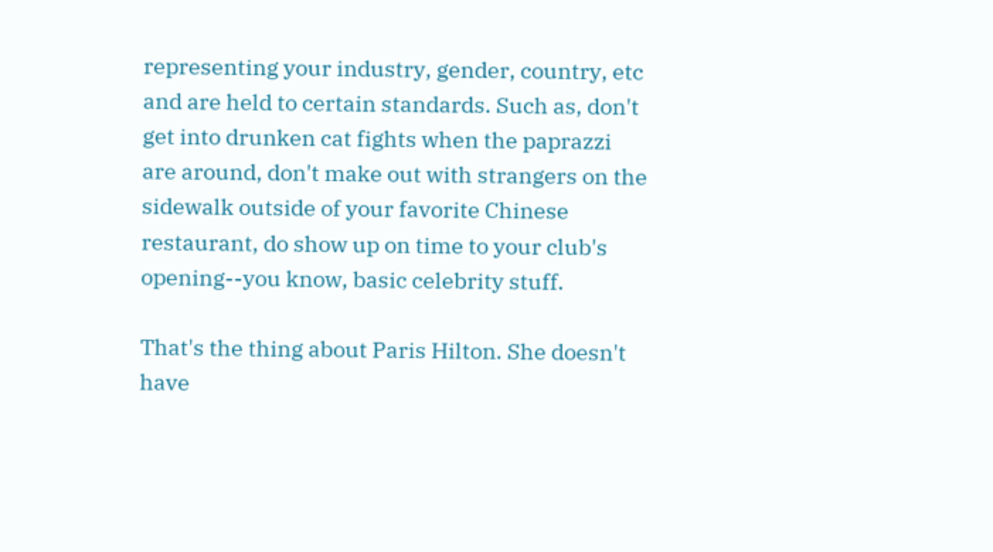representing your industry, gender, country, etc and are held to certain standards. Such as, don't get into drunken cat fights when the paprazzi are around, don't make out with strangers on the sidewalk outside of your favorite Chinese restaurant, do show up on time to your club's opening--you know, basic celebrity stuff.

That's the thing about Paris Hilton. She doesn't have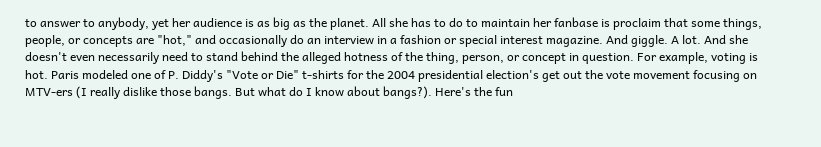to answer to anybody, yet her audience is as big as the planet. All she has to do to maintain her fanbase is proclaim that some things, people, or concepts are "hot," and occasionally do an interview in a fashion or special interest magazine. And giggle. A lot. And she doesn't even necessarily need to stand behind the alleged hotness of the thing, person, or concept in question. For example, voting is hot. Paris modeled one of P. Diddy's "Vote or Die" t-shirts for the 2004 presidential election's get out the vote movement focusing on MTV-ers (I really dislike those bangs. But what do I know about bangs?). Here's the fun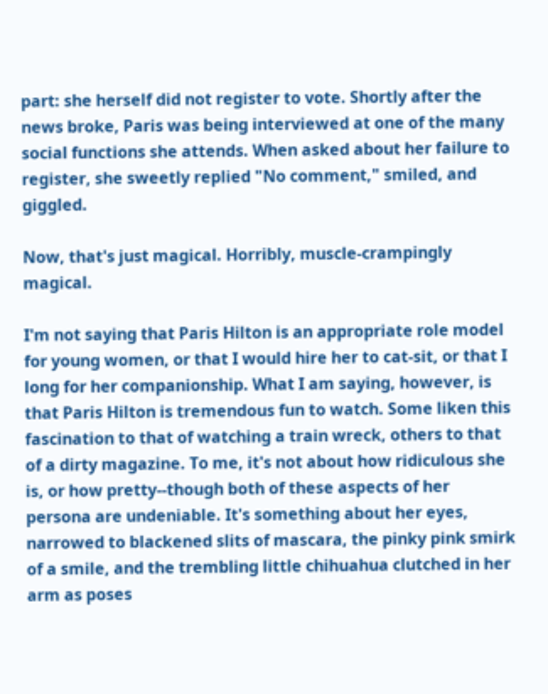part: she herself did not register to vote. Shortly after the news broke, Paris was being interviewed at one of the many social functions she attends. When asked about her failure to register, she sweetly replied "No comment," smiled, and giggled.

Now, that's just magical. Horribly, muscle-crampingly magical.

I'm not saying that Paris Hilton is an appropriate role model for young women, or that I would hire her to cat-sit, or that I long for her companionship. What I am saying, however, is that Paris Hilton is tremendous fun to watch. Some liken this fascination to that of watching a train wreck, others to that of a dirty magazine. To me, it's not about how ridiculous she is, or how pretty--though both of these aspects of her persona are undeniable. It's something about her eyes, narrowed to blackened slits of mascara, the pinky pink smirk of a smile, and the trembling little chihuahua clutched in her arm as poses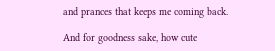and prances that keeps me coming back.

And for goodness sake, how cute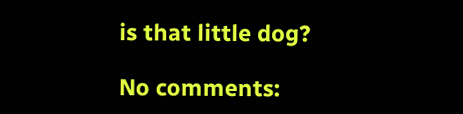is that little dog?

No comments: